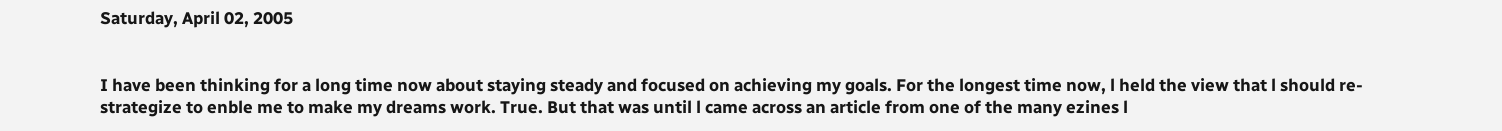Saturday, April 02, 2005


I have been thinking for a long time now about staying steady and focused on achieving my goals. For the longest time now, l held the view that l should re-strategize to enble me to make my dreams work. True. But that was until l came across an article from one of the many ezines l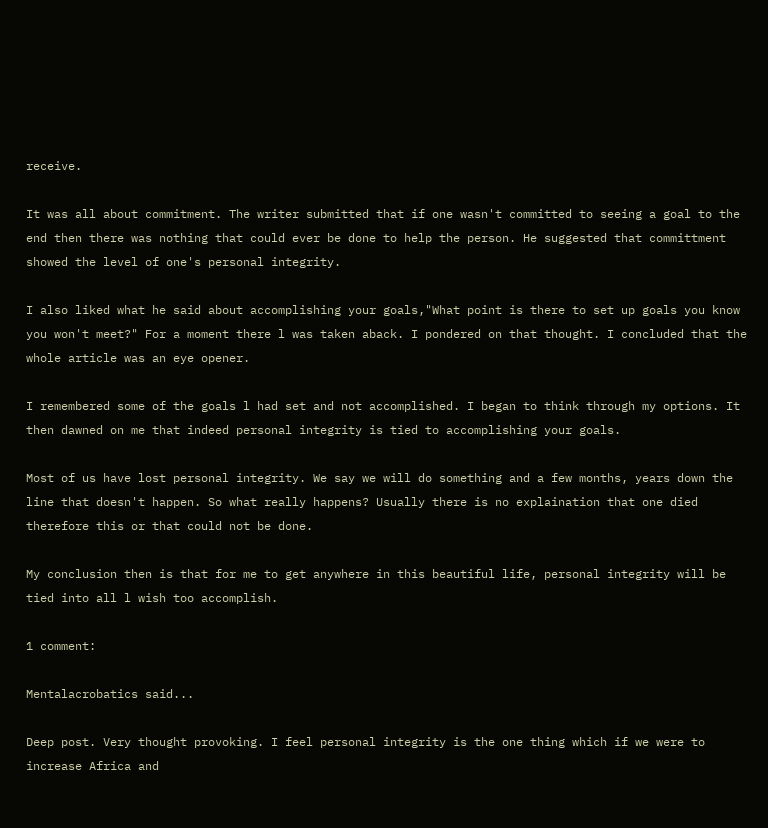receive.

It was all about commitment. The writer submitted that if one wasn't committed to seeing a goal to the end then there was nothing that could ever be done to help the person. He suggested that committment showed the level of one's personal integrity.

I also liked what he said about accomplishing your goals,"What point is there to set up goals you know you won't meet?" For a moment there l was taken aback. I pondered on that thought. I concluded that the whole article was an eye opener.

I remembered some of the goals l had set and not accomplished. I began to think through my options. It then dawned on me that indeed personal integrity is tied to accomplishing your goals.

Most of us have lost personal integrity. We say we will do something and a few months, years down the line that doesn't happen. So what really happens? Usually there is no explaination that one died therefore this or that could not be done.

My conclusion then is that for me to get anywhere in this beautiful life, personal integrity will be tied into all l wish too accomplish.

1 comment:

Mentalacrobatics said...

Deep post. Very thought provoking. I feel personal integrity is the one thing which if we were to increase Africa and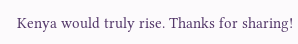Kenya would truly rise. Thanks for sharing!